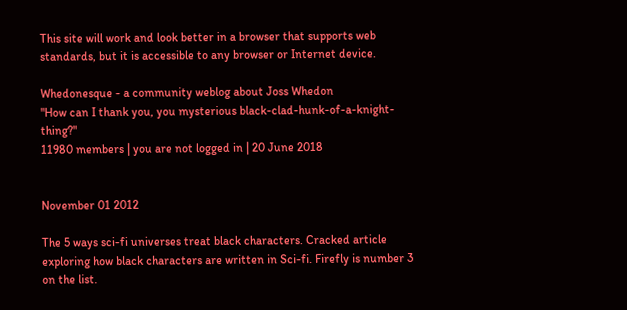This site will work and look better in a browser that supports web standards, but it is accessible to any browser or Internet device.

Whedonesque - a community weblog about Joss Whedon
"How can I thank you, you mysterious black-clad-hunk-of-a-knight-thing?"
11980 members | you are not logged in | 20 June 2018


November 01 2012

The 5 ways sci-fi universes treat black characters. Cracked article exploring how black characters are written in Sci-fi. Firefly is number 3 on the list.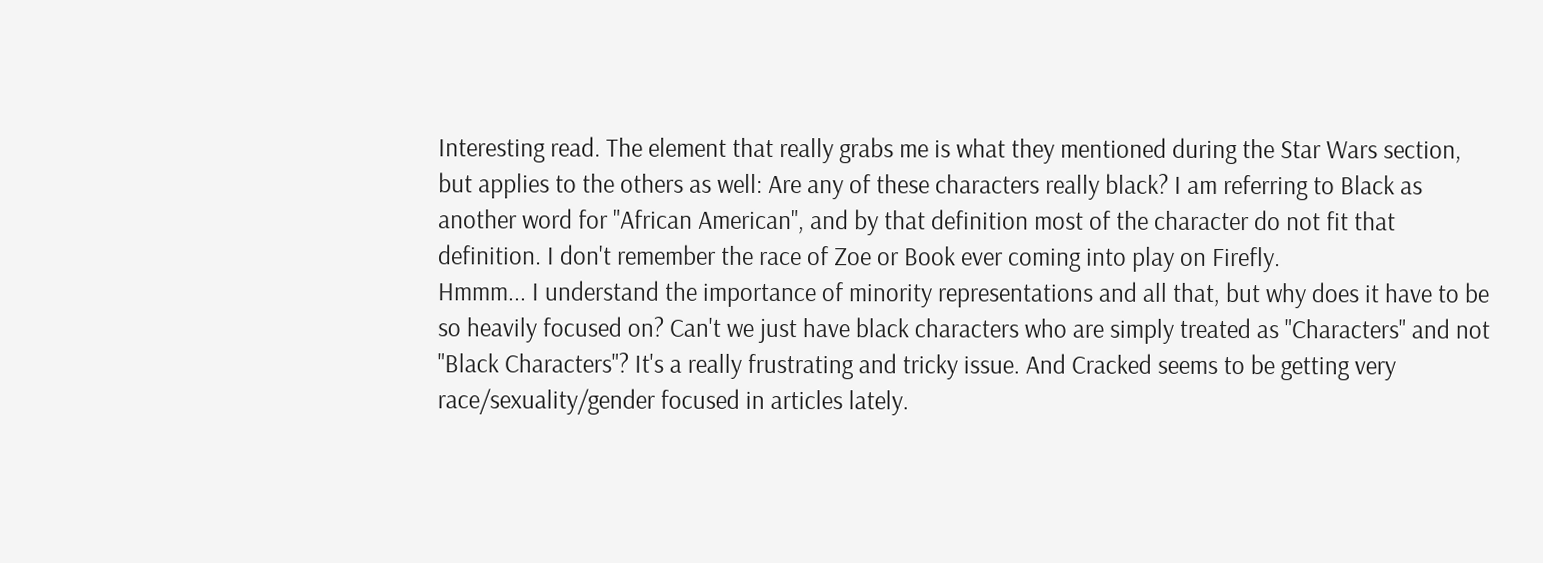Interesting read. The element that really grabs me is what they mentioned during the Star Wars section, but applies to the others as well: Are any of these characters really black? I am referring to Black as another word for "African American", and by that definition most of the character do not fit that definition. I don't remember the race of Zoe or Book ever coming into play on Firefly.
Hmmm... I understand the importance of minority representations and all that, but why does it have to be so heavily focused on? Can't we just have black characters who are simply treated as "Characters" and not "Black Characters"? It's a really frustrating and tricky issue. And Cracked seems to be getting very race/sexuality/gender focused in articles lately.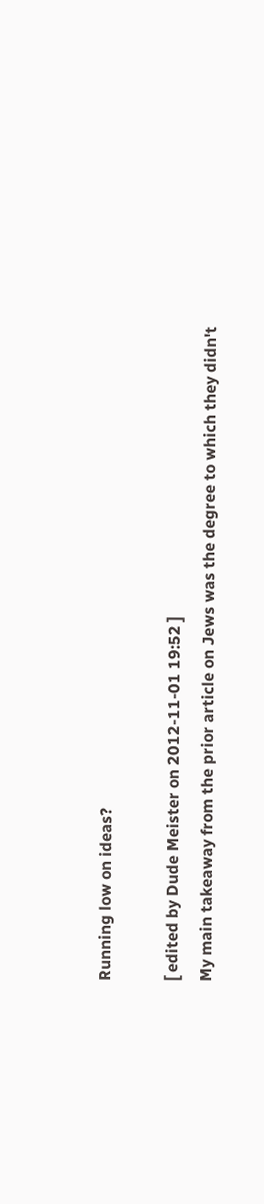Running low on ideas?

[ edited by Dude Meister on 2012-11-01 19:52 ]
My main takeaway from the prior article on Jews was the degree to which they didn't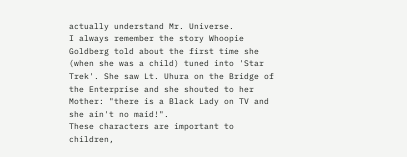actually understand Mr. Universe.
I always remember the story Whoopie Goldberg told about the first time she (when she was a child) tuned into 'Star Trek'. She saw Lt. Uhura on the Bridge of the Enterprise and she shouted to her Mother: "there is a Black Lady on TV and she ain't no maid!".
These characters are important to children,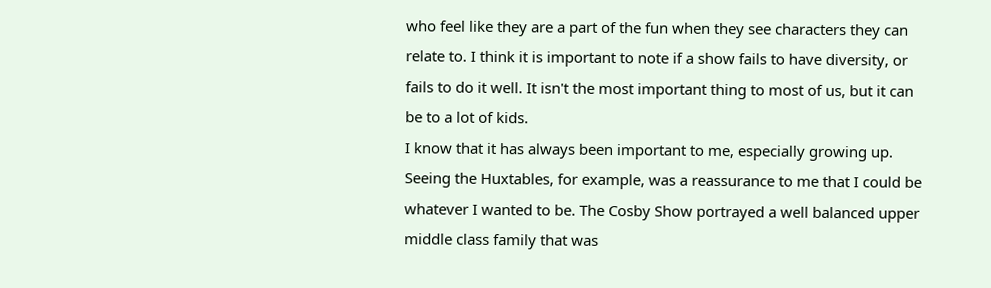who feel like they are a part of the fun when they see characters they can relate to. I think it is important to note if a show fails to have diversity, or fails to do it well. It isn't the most important thing to most of us, but it can be to a lot of kids.
I know that it has always been important to me, especially growing up. Seeing the Huxtables, for example, was a reassurance to me that I could be whatever I wanted to be. The Cosby Show portrayed a well balanced upper middle class family that was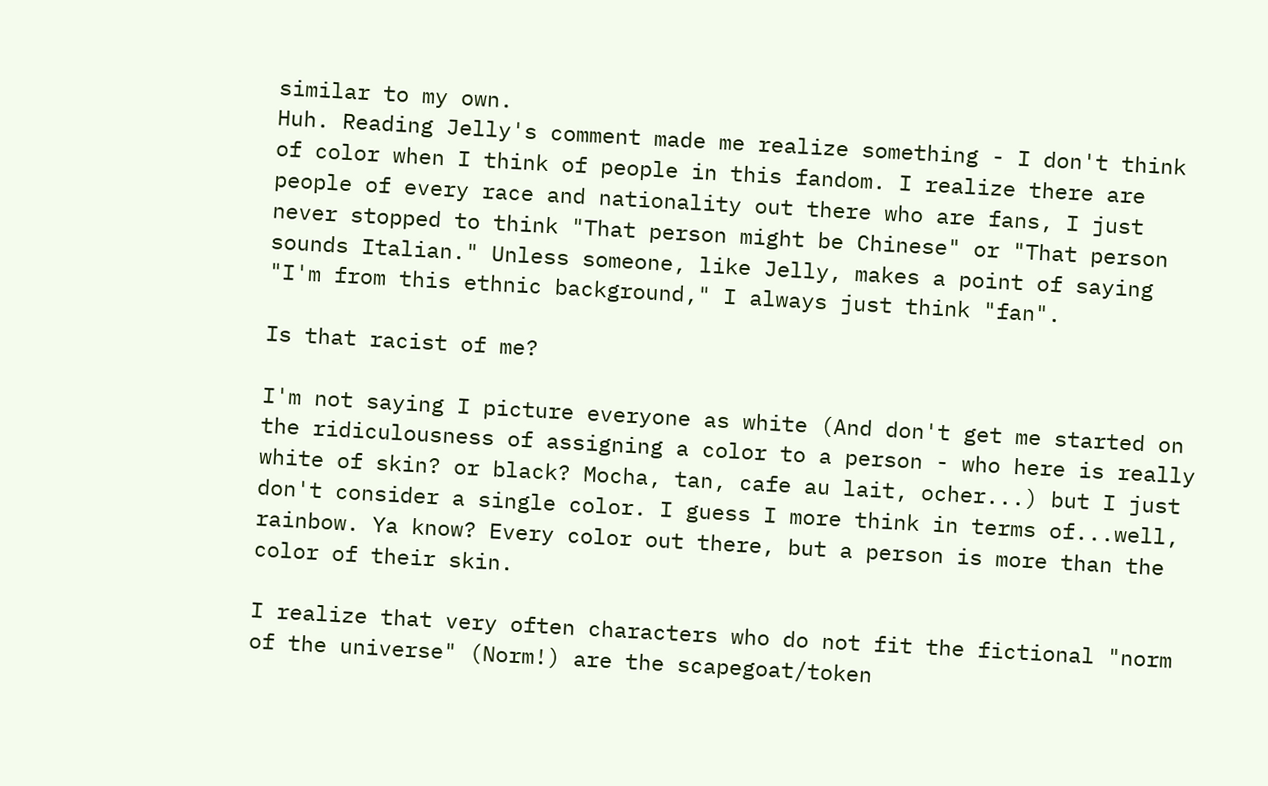similar to my own.
Huh. Reading Jelly's comment made me realize something - I don't think of color when I think of people in this fandom. I realize there are people of every race and nationality out there who are fans, I just never stopped to think "That person might be Chinese" or "That person sounds Italian." Unless someone, like Jelly, makes a point of saying "I'm from this ethnic background," I always just think "fan".

Is that racist of me?

I'm not saying I picture everyone as white (And don't get me started on the ridiculousness of assigning a color to a person - who here is really white of skin? or black? Mocha, tan, cafe au lait, ocher...) but I just don't consider a single color. I guess I more think in terms of...well, rainbow. Ya know? Every color out there, but a person is more than the color of their skin.

I realize that very often characters who do not fit the fictional "norm of the universe" (Norm!) are the scapegoat/token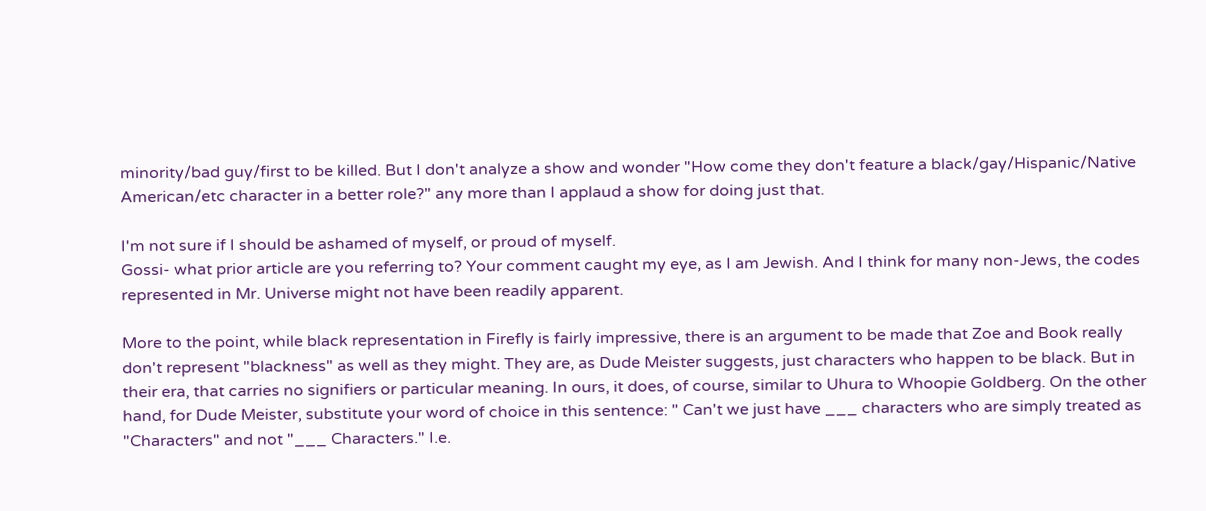minority/bad guy/first to be killed. But I don't analyze a show and wonder "How come they don't feature a black/gay/Hispanic/Native American/etc character in a better role?" any more than I applaud a show for doing just that.

I'm not sure if I should be ashamed of myself, or proud of myself.
Gossi- what prior article are you referring to? Your comment caught my eye, as I am Jewish. And I think for many non-Jews, the codes represented in Mr. Universe might not have been readily apparent.

More to the point, while black representation in Firefly is fairly impressive, there is an argument to be made that Zoe and Book really don't represent "blackness" as well as they might. They are, as Dude Meister suggests, just characters who happen to be black. But in their era, that carries no signifiers or particular meaning. In ours, it does, of course, similar to Uhura to Whoopie Goldberg. On the other hand, for Dude Meister, substitute your word of choice in this sentence: " Can't we just have ___ characters who are simply treated as "Characters" and not "___ Characters." I.e.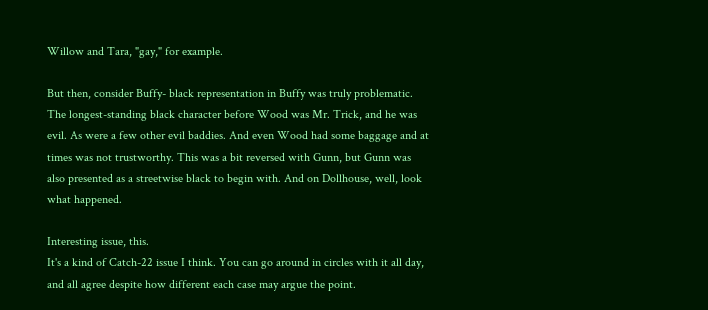Willow and Tara, "gay," for example.

But then, consider Buffy- black representation in Buffy was truly problematic. The longest-standing black character before Wood was Mr. Trick, and he was evil. As were a few other evil baddies. And even Wood had some baggage and at times was not trustworthy. This was a bit reversed with Gunn, but Gunn was also presented as a streetwise black to begin with. And on Dollhouse, well, look what happened.

Interesting issue, this.
It's a kind of Catch-22 issue I think. You can go around in circles with it all day, and all agree despite how different each case may argue the point.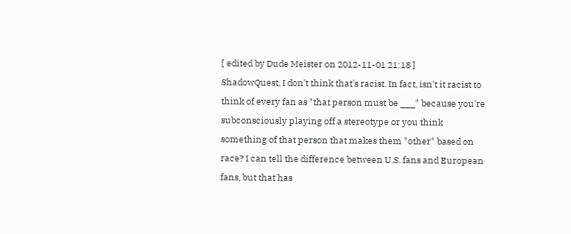[ edited by Dude Meister on 2012-11-01 21:18 ]
ShadowQuest, I don't think that's racist. In fact, isn't it racist to think of every fan as "that person must be ___" because you're subconsciously playing off a stereotype or you think something of that person that makes them "other" based on race? I can tell the difference between U.S. fans and European fans, but that has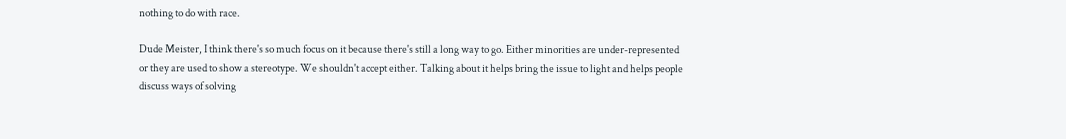nothing to do with race.

Dude Meister, I think there's so much focus on it because there's still a long way to go. Either minorities are under-represented or they are used to show a stereotype. We shouldn't accept either. Talking about it helps bring the issue to light and helps people discuss ways of solving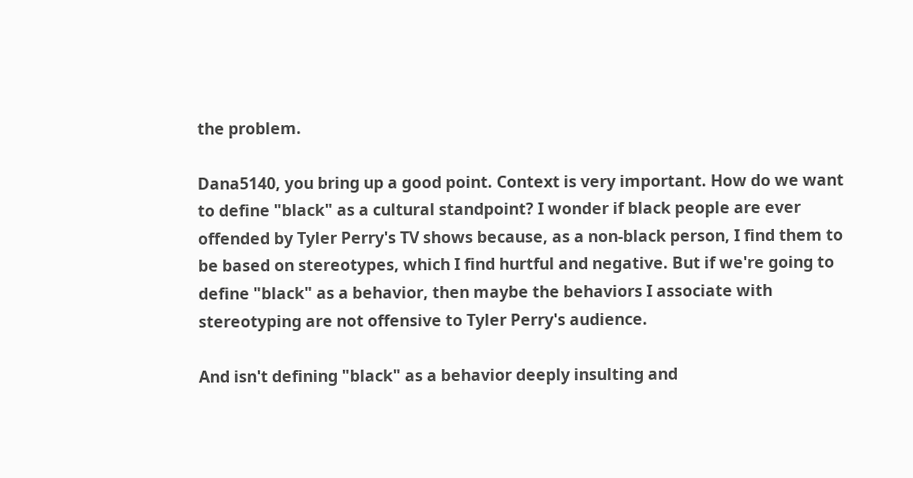the problem.

Dana5140, you bring up a good point. Context is very important. How do we want to define "black" as a cultural standpoint? I wonder if black people are ever offended by Tyler Perry's TV shows because, as a non-black person, I find them to be based on stereotypes, which I find hurtful and negative. But if we're going to define "black" as a behavior, then maybe the behaviors I associate with stereotyping are not offensive to Tyler Perry's audience.

And isn't defining "black" as a behavior deeply insulting and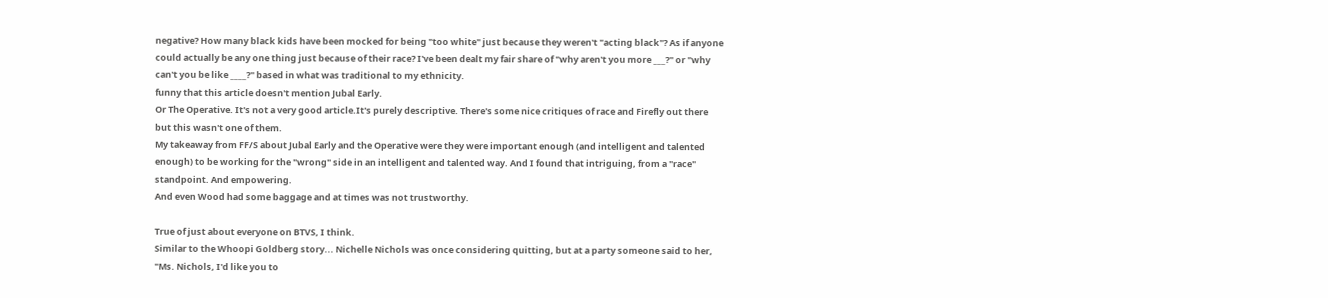negative? How many black kids have been mocked for being "too white" just because they weren't "acting black"? As if anyone could actually be any one thing just because of their race? I've been dealt my fair share of "why aren't you more ___?" or "why can't you be like ____?" based in what was traditional to my ethnicity.
funny that this article doesn't mention Jubal Early.
Or The Operative. It's not a very good article.It's purely descriptive. There's some nice critiques of race and Firefly out there but this wasn't one of them.
My takeaway from FF/S about Jubal Early and the Operative were they were important enough (and intelligent and talented enough) to be working for the "wrong" side in an intelligent and talented way. And I found that intriguing, from a "race" standpoint. And empowering.
And even Wood had some baggage and at times was not trustworthy.

True of just about everyone on BTVS, I think.
Similar to the Whoopi Goldberg story... Nichelle Nichols was once considering quitting, but at a party someone said to her, "Ms. Nichols, I'd like you to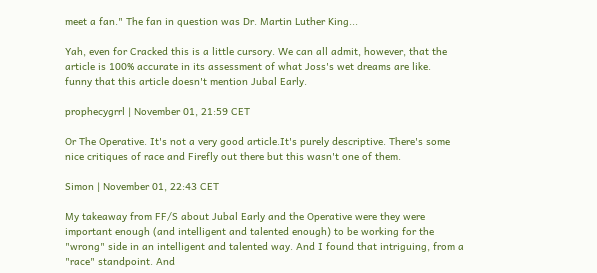meet a fan." The fan in question was Dr. Martin Luther King...

Yah, even for Cracked this is a little cursory. We can all admit, however, that the article is 100% accurate in its assessment of what Joss's wet dreams are like.
funny that this article doesn't mention Jubal Early.

prophecygrrl | November 01, 21:59 CET

Or The Operative. It's not a very good article.It's purely descriptive. There's some nice critiques of race and Firefly out there but this wasn't one of them.

Simon | November 01, 22:43 CET

My takeaway from FF/S about Jubal Early and the Operative were they were important enough (and intelligent and talented enough) to be working for the "wrong" side in an intelligent and talented way. And I found that intriguing, from a "race" standpoint. And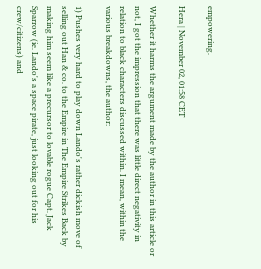empowering.

Hera | November 02, 01:58 CET

Whether it harms the argument made by the author in this article or not, I got the impression that there was little direct negativity in relation to black characters discussed within. I mean, within the various breakdowns, the author:

1) Pushes very hard to play down Lando's rather dickish move of selling out Han & co. to the Empire in The Empire Strikes Back by making him seem like a precursor to lovable rogue Capt. Jack Sparrow (ie. Lando's a space pirate, just looking out for his crew/citizens) and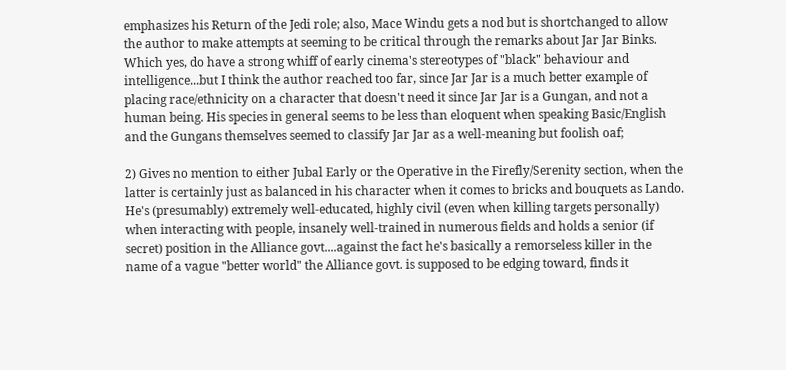emphasizes his Return of the Jedi role; also, Mace Windu gets a nod but is shortchanged to allow the author to make attempts at seeming to be critical through the remarks about Jar Jar Binks. Which yes, do have a strong whiff of early cinema's stereotypes of "black" behaviour and intelligence...but I think the author reached too far, since Jar Jar is a much better example of placing race/ethnicity on a character that doesn't need it since Jar Jar is a Gungan, and not a human being. His species in general seems to be less than eloquent when speaking Basic/English and the Gungans themselves seemed to classify Jar Jar as a well-meaning but foolish oaf;

2) Gives no mention to either Jubal Early or the Operative in the Firefly/Serenity section, when the latter is certainly just as balanced in his character when it comes to bricks and bouquets as Lando. He's (presumably) extremely well-educated, highly civil (even when killing targets personally) when interacting with people, insanely well-trained in numerous fields and holds a senior (if secret) position in the Alliance govt....against the fact he's basically a remorseless killer in the name of a vague "better world" the Alliance govt. is supposed to be edging toward, finds it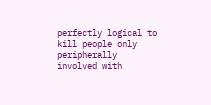perfectly logical to kill people only peripherally involved with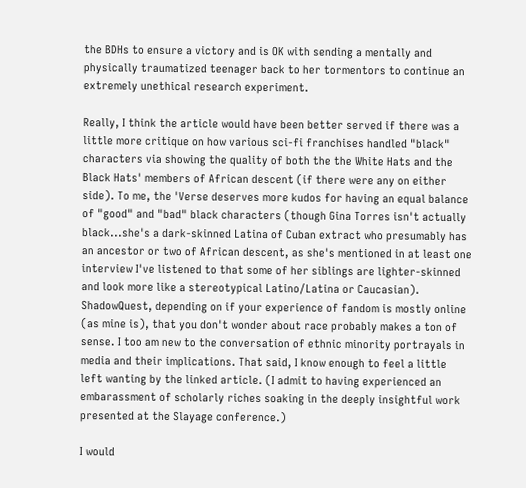the BDHs to ensure a victory and is OK with sending a mentally and physically traumatized teenager back to her tormentors to continue an extremely unethical research experiment.

Really, I think the article would have been better served if there was a little more critique on how various sci-fi franchises handled "black" characters via showing the quality of both the the White Hats and the Black Hats' members of African descent (if there were any on either side). To me, the 'Verse deserves more kudos for having an equal balance of "good" and "bad" black characters (though Gina Torres isn't actually black...she's a dark-skinned Latina of Cuban extract who presumably has an ancestor or two of African descent, as she's mentioned in at least one interview I've listened to that some of her siblings are lighter-skinned and look more like a stereotypical Latino/Latina or Caucasian).
ShadowQuest, depending on if your experience of fandom is mostly online (as mine is), that you don't wonder about race probably makes a ton of sense. I too am new to the conversation of ethnic minority portrayals in media and their implications. That said, I know enough to feel a little left wanting by the linked article. (I admit to having experienced an embarassment of scholarly riches soaking in the deeply insightful work presented at the Slayage conference.)

I would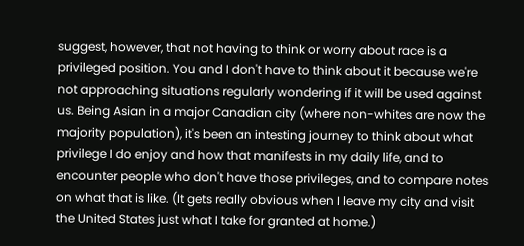suggest, however, that not having to think or worry about race is a privileged position. You and I don't have to think about it because we're not approaching situations regularly wondering if it will be used against us. Being Asian in a major Canadian city (where non-whites are now the majority population), it's been an intesting journey to think about what privilege I do enjoy and how that manifests in my daily life, and to encounter people who don't have those privileges, and to compare notes on what that is like. (It gets really obvious when I leave my city and visit the United States just what I take for granted at home.)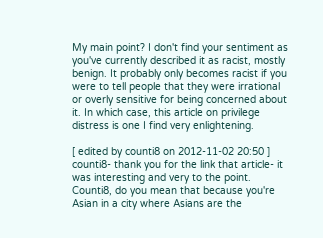My main point? I don't find your sentiment as you've currently described it as racist, mostly benign. It probably only becomes racist if you were to tell people that they were irrational or overly sensitive for being concerned about it. In which case, this article on privilege distress is one I find very enlightening.

[ edited by counti8 on 2012-11-02 20:50 ]
counti8- thank you for the link that article- it was interesting and very to the point.
Counti8, do you mean that because you're Asian in a city where Asians are the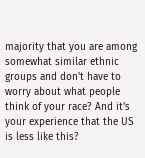majority that you are among somewhat similar ethnic groups and don't have to worry about what people think of your race? And it's your experience that the US is less like this?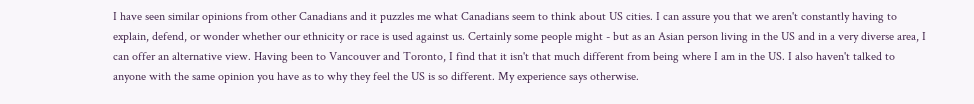I have seen similar opinions from other Canadians and it puzzles me what Canadians seem to think about US cities. I can assure you that we aren't constantly having to explain, defend, or wonder whether our ethnicity or race is used against us. Certainly some people might - but as an Asian person living in the US and in a very diverse area, I can offer an alternative view. Having been to Vancouver and Toronto, I find that it isn't that much different from being where I am in the US. I also haven't talked to anyone with the same opinion you have as to why they feel the US is so different. My experience says otherwise.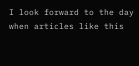I look forward to the day when articles like this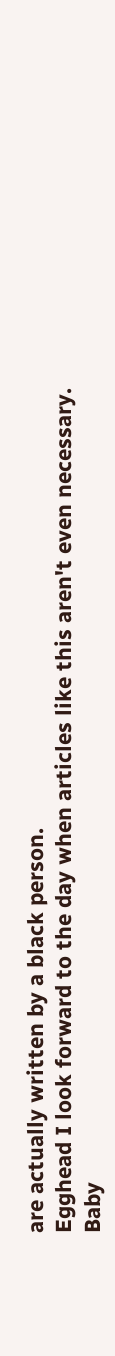are actually written by a black person.
Egghead I look forward to the day when articles like this aren't even necessary.
Baby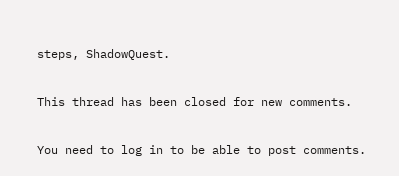steps, ShadowQuest.

This thread has been closed for new comments.

You need to log in to be able to post comments.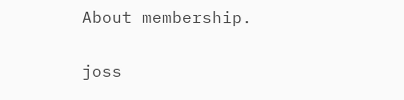About membership.

joss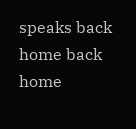speaks back home back home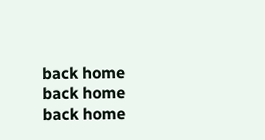back home back home back home